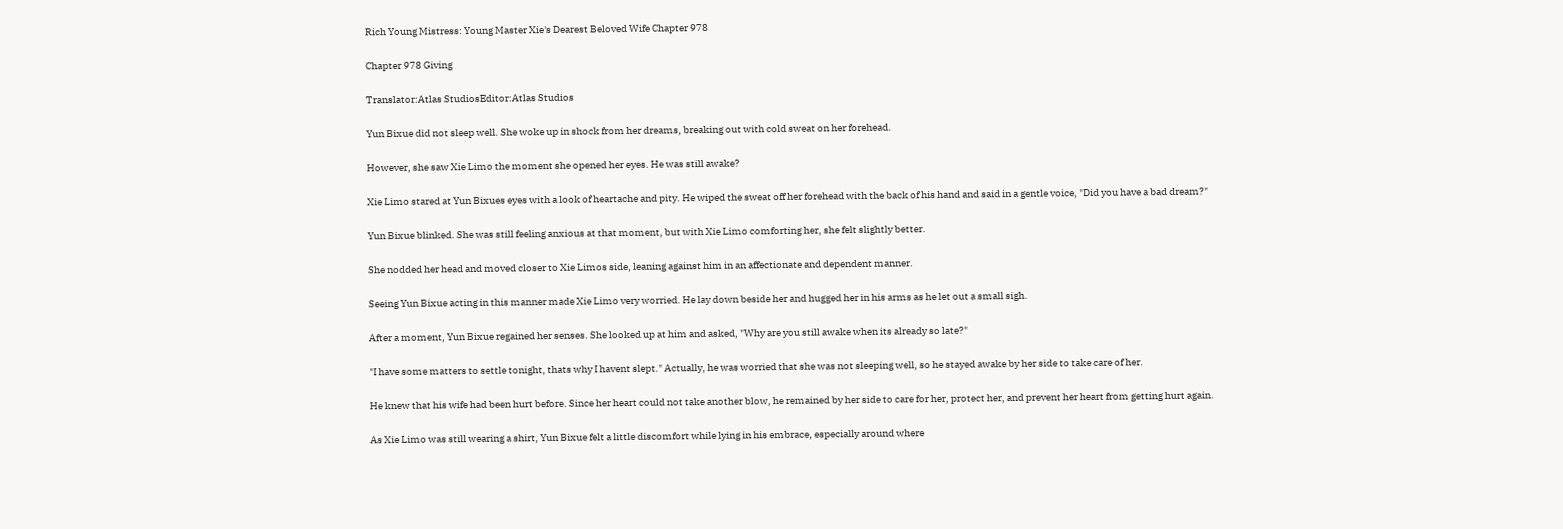Rich Young Mistress: Young Master Xie's Dearest Beloved Wife Chapter 978

Chapter 978 Giving

Translator:Atlas StudiosEditor:Atlas Studios

Yun Bixue did not sleep well. She woke up in shock from her dreams, breaking out with cold sweat on her forehead.

However, she saw Xie Limo the moment she opened her eyes. He was still awake?

Xie Limo stared at Yun Bixues eyes with a look of heartache and pity. He wiped the sweat off her forehead with the back of his hand and said in a gentle voice, "Did you have a bad dream?"

Yun Bixue blinked. She was still feeling anxious at that moment, but with Xie Limo comforting her, she felt slightly better.

She nodded her head and moved closer to Xie Limos side, leaning against him in an affectionate and dependent manner.

Seeing Yun Bixue acting in this manner made Xie Limo very worried. He lay down beside her and hugged her in his arms as he let out a small sigh.

After a moment, Yun Bixue regained her senses. She looked up at him and asked, "Why are you still awake when its already so late?"

"I have some matters to settle tonight, thats why I havent slept." Actually, he was worried that she was not sleeping well, so he stayed awake by her side to take care of her.

He knew that his wife had been hurt before. Since her heart could not take another blow, he remained by her side to care for her, protect her, and prevent her heart from getting hurt again.

As Xie Limo was still wearing a shirt, Yun Bixue felt a little discomfort while lying in his embrace, especially around where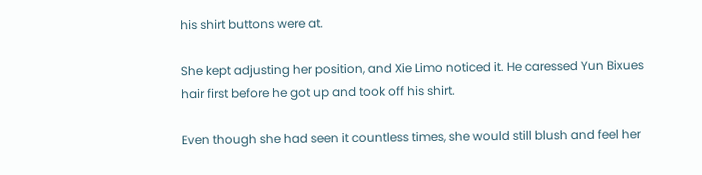his shirt buttons were at.

She kept adjusting her position, and Xie Limo noticed it. He caressed Yun Bixues hair first before he got up and took off his shirt.

Even though she had seen it countless times, she would still blush and feel her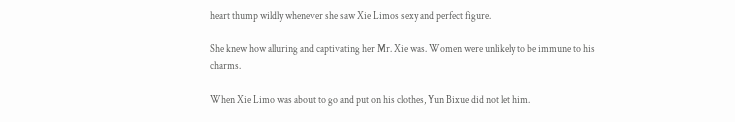heart thump wildly whenever she saw Xie Limos sexy and perfect figure.

She knew how alluring and captivating her Mr. Xie was. Women were unlikely to be immune to his charms.

When Xie Limo was about to go and put on his clothes, Yun Bixue did not let him.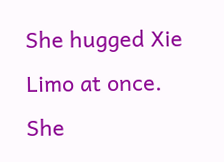She hugged Xie Limo at once. She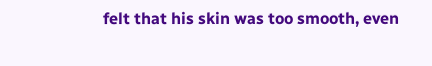felt that his skin was too smooth, even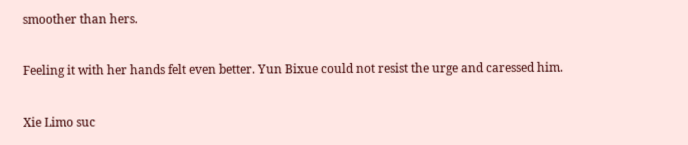smoother than hers.

Feeling it with her hands felt even better. Yun Bixue could not resist the urge and caressed him.

Xie Limo suc